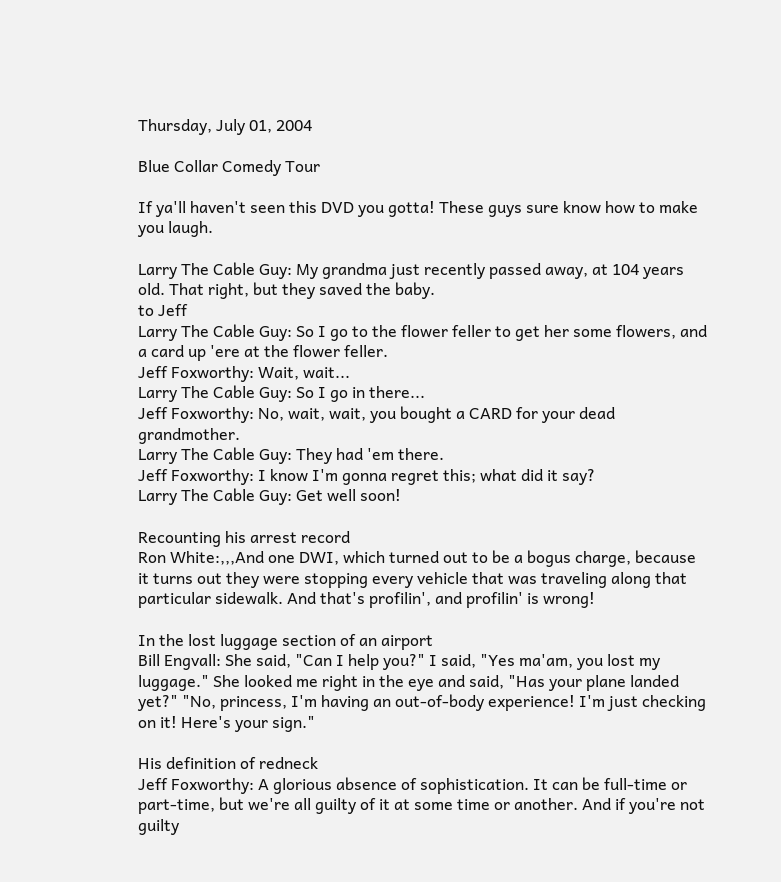Thursday, July 01, 2004

Blue Collar Comedy Tour

If ya'll haven't seen this DVD you gotta! These guys sure know how to make you laugh.

Larry The Cable Guy: My grandma just recently passed away, at 104 years old. That right, but they saved the baby.
to Jeff
Larry The Cable Guy: So I go to the flower feller to get her some flowers, and a card up 'ere at the flower feller.
Jeff Foxworthy: Wait, wait...
Larry The Cable Guy: So I go in there...
Jeff Foxworthy: No, wait, wait, you bought a CARD for your dead grandmother.
Larry The Cable Guy: They had 'em there.
Jeff Foxworthy: I know I'm gonna regret this; what did it say?
Larry The Cable Guy: Get well soon!

Recounting his arrest record
Ron White:,,,And one DWI, which turned out to be a bogus charge, because it turns out they were stopping every vehicle that was traveling along that particular sidewalk. And that's profilin', and profilin' is wrong!

In the lost luggage section of an airport
Bill Engvall: She said, "Can I help you?" I said, "Yes ma'am, you lost my luggage." She looked me right in the eye and said, "Has your plane landed yet?" "No, princess, I'm having an out-of-body experience! I'm just checking on it! Here's your sign."

His definition of redneck
Jeff Foxworthy: A glorious absence of sophistication. It can be full-time or part-time, but we're all guilty of it at some time or another. And if you're not guilty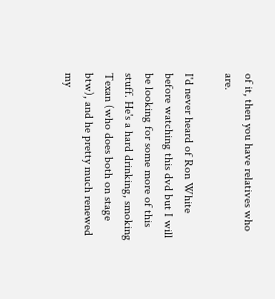of it, then you have relatives who are.

I'd never heard of Ron White before watching this dvd but I will be looking for some more of this stuff. He's a hard drinking, smoking Texan (who does both on stage btw), and he pretty much renewed my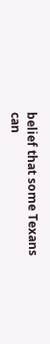belief that some Texans can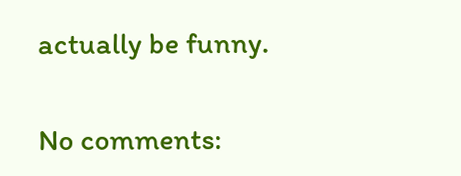actually be funny.

No comments: